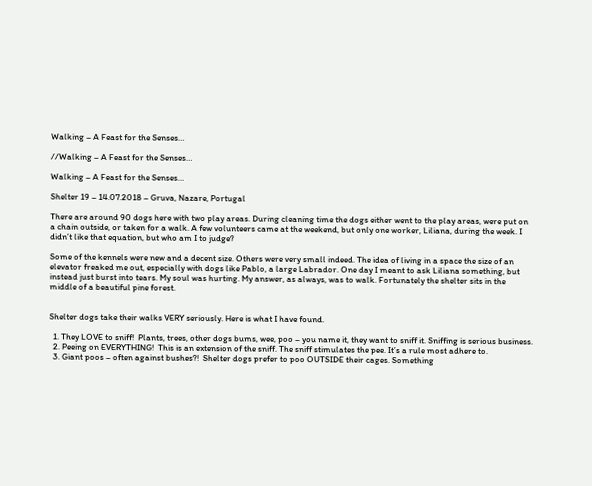Walking – A Feast for the Senses…

//Walking – A Feast for the Senses…

Walking – A Feast for the Senses…

Shelter 19 – 14.07.2018 – Gruva, Nazare, Portugal

There are around 90 dogs here with two play areas. During cleaning time the dogs either went to the play areas, were put on a chain outside, or taken for a walk. A few volunteers came at the weekend, but only one worker, Liliana, during the week. I didn’t like that equation, but who am I to judge?

Some of the kennels were new and a decent size. Others were very small indeed. The idea of living in a space the size of an elevator freaked me out, especially with dogs like Pablo, a large Labrador. One day I meant to ask Liliana something, but instead just burst into tears. My soul was hurting. My answer, as always, was to walk. Fortunately the shelter sits in the middle of a beautiful pine forest.


Shelter dogs take their walks VERY seriously. Here is what I have found.

  1. They LOVE to sniff!  Plants, trees, other dogs bums, wee, poo – you name it, they want to sniff it. Sniffing is serious business.
  2. Peeing on EVERYTHING!  This is an extension of the sniff. The sniff stimulates the pee. It’s a rule most adhere to.
  3. Giant poos – often against bushes?!  Shelter dogs prefer to poo OUTSIDE their cages. Something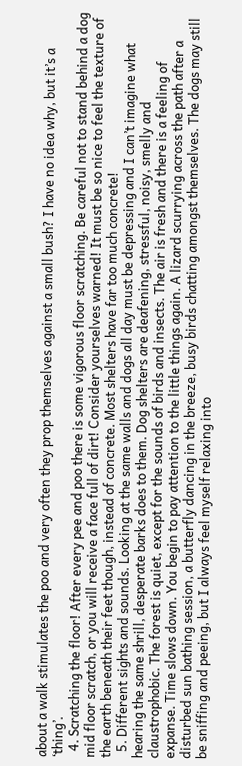about a walk stimulates the poo and very often they prop themselves against a small bush? I have no idea why, but it’s a ‘thing’.
  4. Scratching the floor! After every pee and poo there is some vigorous floor scratching. Be careful not to stand behind a dog mid floor scratch, or you will receive a face full of dirt! Consider yourselves warned! It must be so nice to feel the texture of the earth beneath their feet though, instead of concrete. Most shelters have far too much concrete!
  5. Different sights and sounds. Looking at the same walls and dogs all day must be depressing and I can’t imagine what hearing the same shrill, desperate barks does to them. Dog shelters are deafening, stressful, noisy, smelly and claustrophobic. The forest is quiet, except for the sounds of birds and insects. The air is fresh and there is a feeling of expanse. Time slows down. You begin to pay attention to the little things again. A lizard scurrying across the path after a disturbed sun bathing session, a butterfly dancing in the breeze, busy birds chatting amongst themselves. The dogs may still be sniffing and peeing, but I always feel myself relaxing into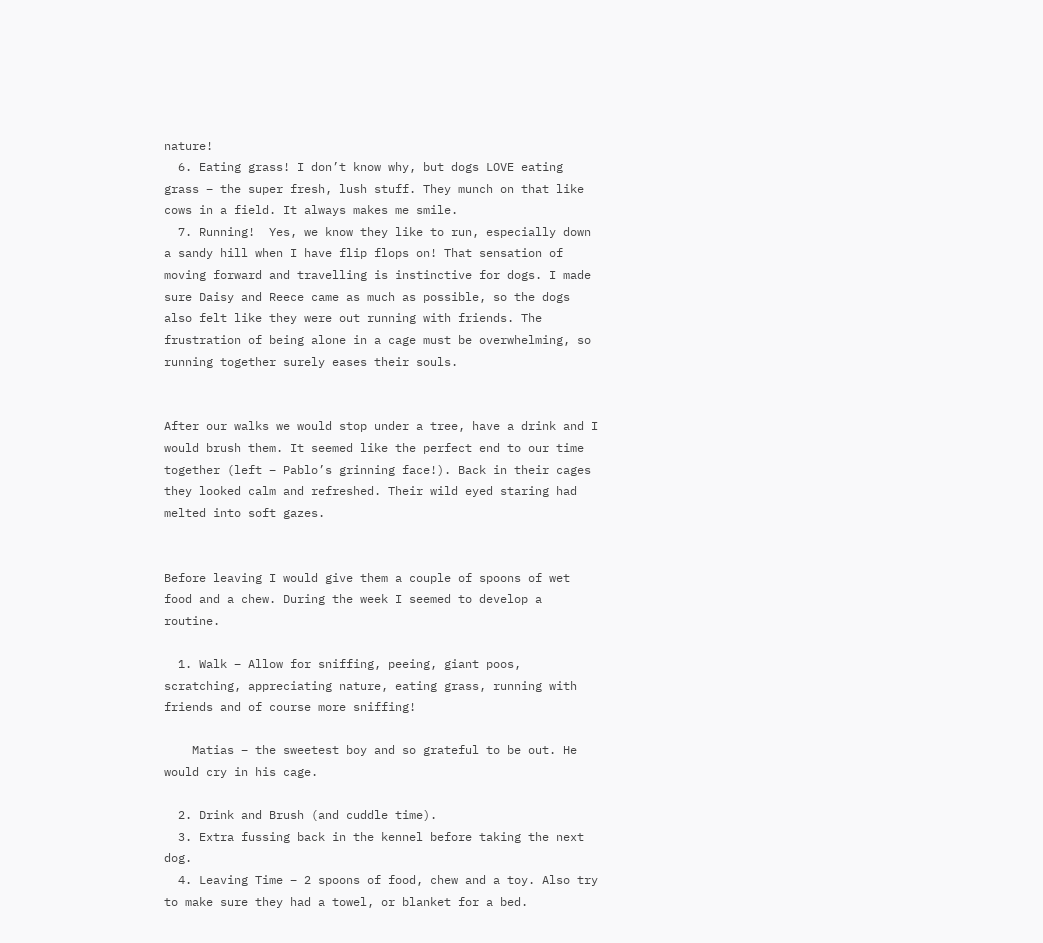nature!
  6. Eating grass! I don’t know why, but dogs LOVE eating grass – the super fresh, lush stuff. They munch on that like cows in a field. It always makes me smile.
  7. Running!  Yes, we know they like to run, especially down a sandy hill when I have flip flops on! That sensation of moving forward and travelling is instinctive for dogs. I made sure Daisy and Reece came as much as possible, so the dogs also felt like they were out running with friends. The frustration of being alone in a cage must be overwhelming, so running together surely eases their souls.


After our walks we would stop under a tree, have a drink and I would brush them. It seemed like the perfect end to our time together (left – Pablo’s grinning face!). Back in their cages they looked calm and refreshed. Their wild eyed staring had melted into soft gazes.


Before leaving I would give them a couple of spoons of wet food and a chew. During the week I seemed to develop a routine.

  1. Walk – Allow for sniffing, peeing, giant poos, scratching, appreciating nature, eating grass, running with friends and of course more sniffing!

    Matias – the sweetest boy and so grateful to be out. He would cry in his cage.

  2. Drink and Brush (and cuddle time).
  3. Extra fussing back in the kennel before taking the next dog.
  4. Leaving Time – 2 spoons of food, chew and a toy. Also try to make sure they had a towel, or blanket for a bed.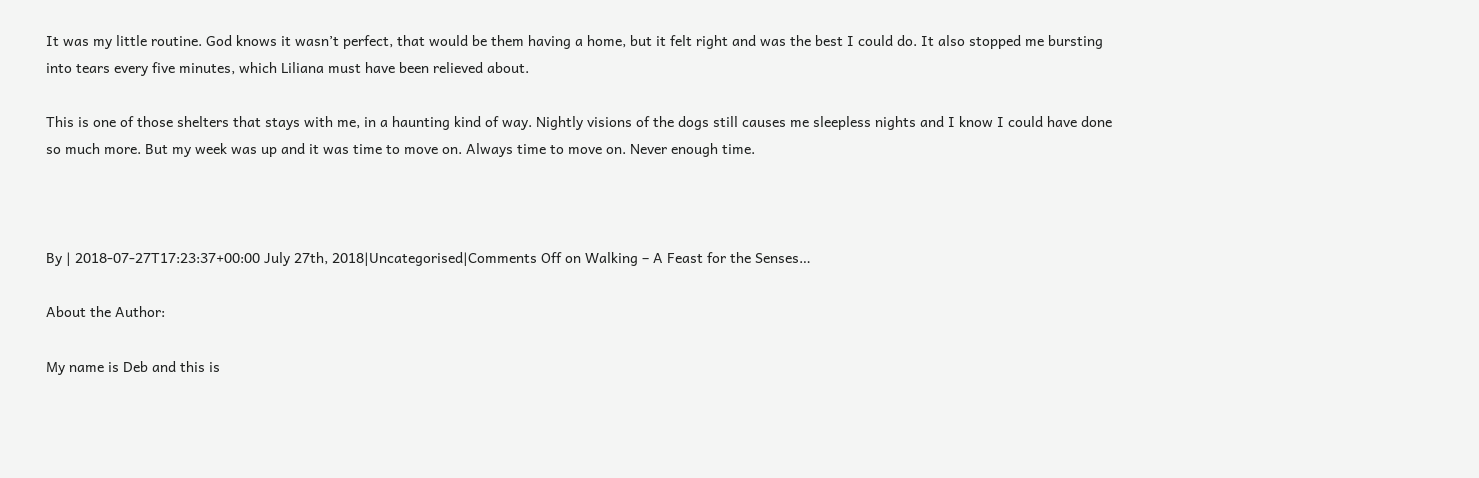It was my little routine. God knows it wasn’t perfect, that would be them having a home, but it felt right and was the best I could do. It also stopped me bursting into tears every five minutes, which Liliana must have been relieved about.

This is one of those shelters that stays with me, in a haunting kind of way. Nightly visions of the dogs still causes me sleepless nights and I know I could have done so much more. But my week was up and it was time to move on. Always time to move on. Never enough time.



By | 2018-07-27T17:23:37+00:00 July 27th, 2018|Uncategorised|Comments Off on Walking – A Feast for the Senses…

About the Author:

My name is Deb and this is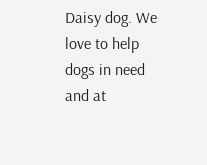Daisy dog. We love to help dogs in need and at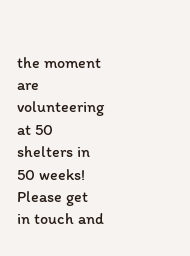the moment are volunteering at 50 shelters in 50 weeks! Please get in touch and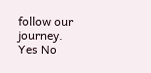follow our journey.
Yes No